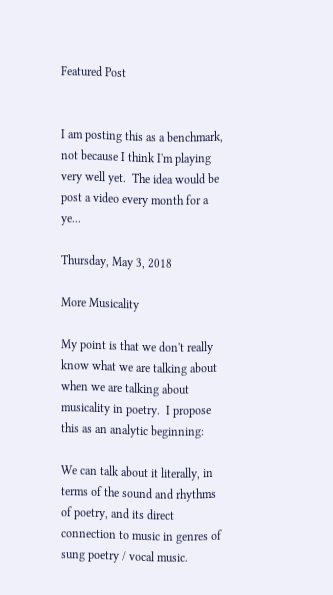Featured Post


I am posting this as a benchmark, not because I think I'm playing very well yet.  The idea would be post a video every month for a ye...

Thursday, May 3, 2018

More Musicality

My point is that we don't really know what we are talking about when we are talking about musicality in poetry.  I propose this as an analytic beginning:

We can talk about it literally, in terms of the sound and rhythms of poetry, and its direct connection to music in genres of sung poetry / vocal music.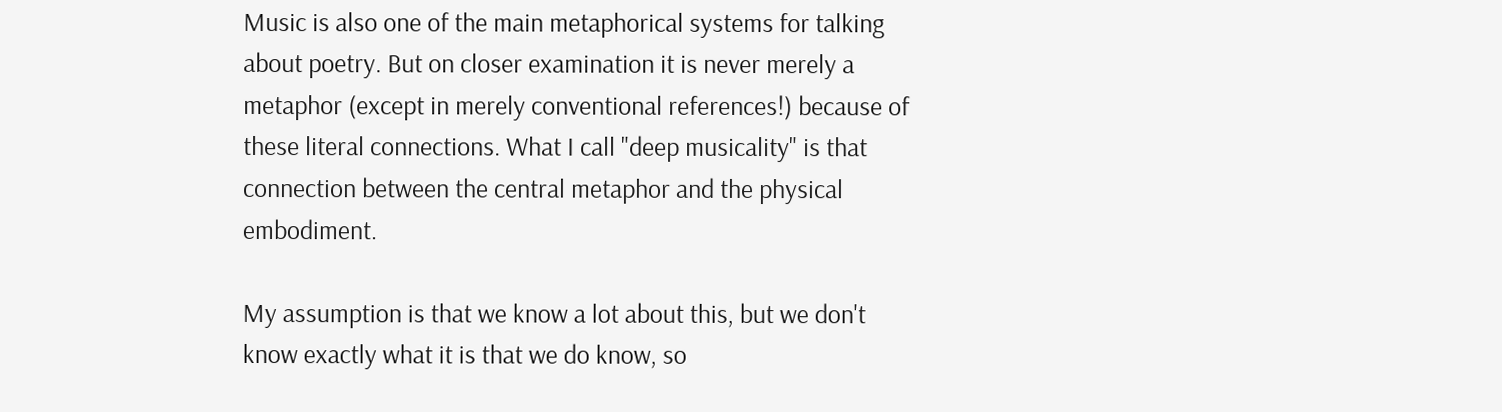Music is also one of the main metaphorical systems for talking about poetry. But on closer examination it is never merely a metaphor (except in merely conventional references!) because of these literal connections. What I call "deep musicality" is that connection between the central metaphor and the physical embodiment.

My assumption is that we know a lot about this, but we don't know exactly what it is that we do know, so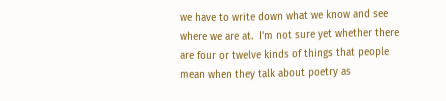we have to write down what we know and see where we are at.  I'm not sure yet whether there are four or twelve kinds of things that people mean when they talk about poetry as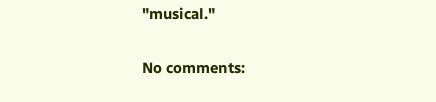"musical."

No comments: